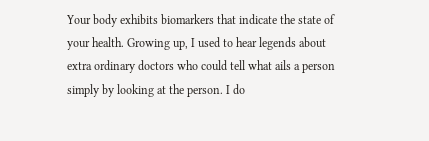Your body exhibits biomarkers that indicate the state of your health. Growing up, I used to hear legends about extra ordinary doctors who could tell what ails a person simply by looking at the person. I do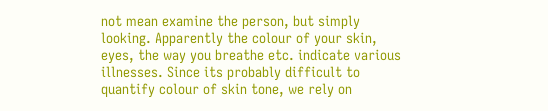not mean examine the person, but simply looking. Apparently the colour of your skin, eyes, the way you breathe etc. indicate various illnesses. Since its probably difficult to quantify colour of skin tone, we rely on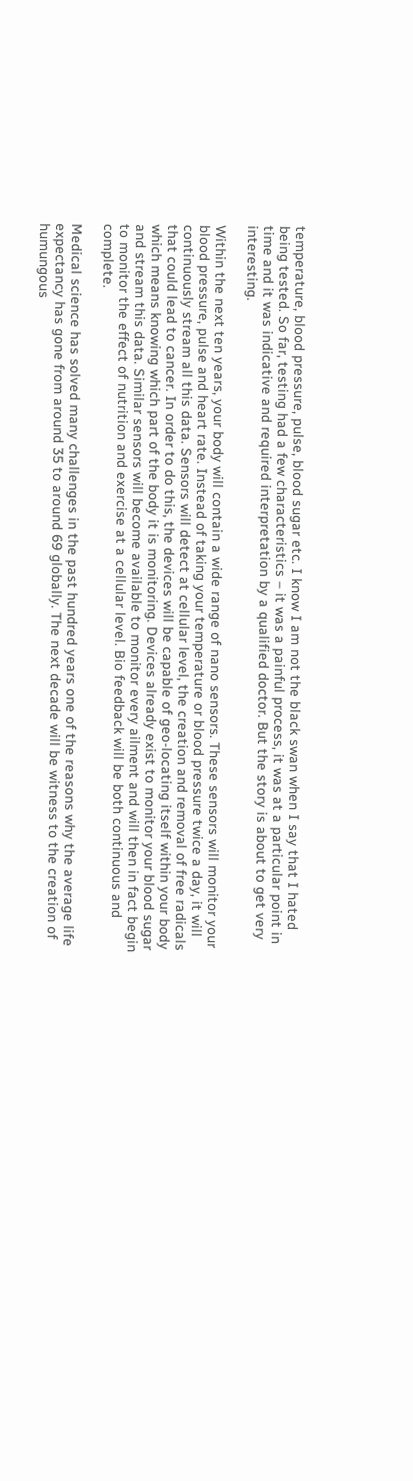temperature, blood pressure, pulse, blood sugar etc. I know I am not the black swan when I say that I hated being tested. So far, testing had a few characteristics – it was a painful process, it was at a particular point in time and it was indicative and required interpretation by a qualified doctor. But the story is about to get very interesting.

Within the next ten years, your body will contain a wide range of nano sensors. These sensors will monitor your blood pressure, pulse and heart rate. Instead of taking your temperature or blood pressure twice a day, it will continuously stream all this data. Sensors will detect at cellular level, the creation and removal of free radicals that could lead to cancer. In order to do this, the devices will be capable of geo-locating itself within your body which means knowing which part of the body it is monitoring. Devices already exist to monitor your blood sugar and stream this data. Similar sensors will become available to monitor every ailment and will then in fact begin to monitor the effect of nutrition and exercise at a cellular level. Bio feedback will be both continuous and complete.

Medical science has solved many challenges in the past hundred years one of the reasons why the average life expectancy has gone from around 35 to around 69 globally. The next decade will be witness to the creation of humungous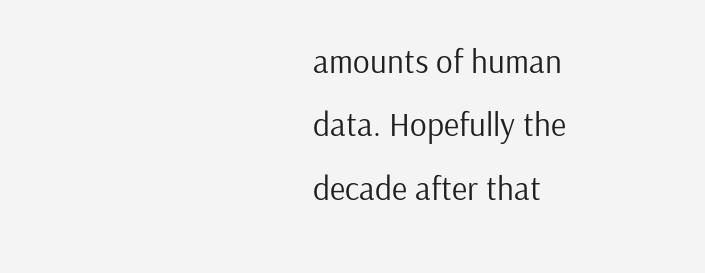amounts of human data. Hopefully the decade after that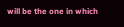will be the one in which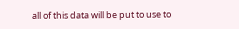all of this data will be put to use to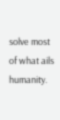solve most of what ails humanity.